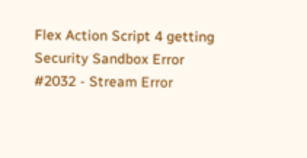Flex Action Script 4 getting Security Sandbox Error #2032 - Stream Error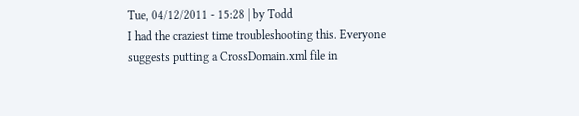Tue, 04/12/2011 - 15:28 | by Todd
I had the craziest time troubleshooting this. Everyone suggests putting a CrossDomain.xml file in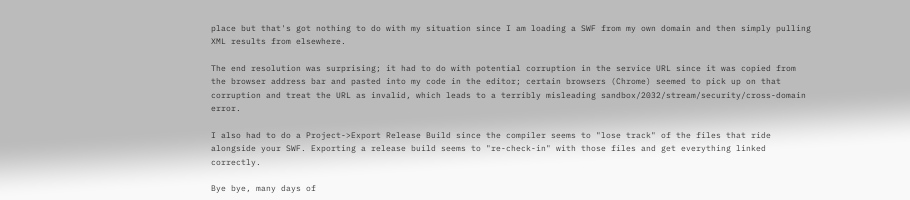place but that's got nothing to do with my situation since I am loading a SWF from my own domain and then simply pulling XML results from elsewhere.

The end resolution was surprising; it had to do with potential corruption in the service URL since it was copied from the browser address bar and pasted into my code in the editor; certain browsers (Chrome) seemed to pick up on that corruption and treat the URL as invalid, which leads to a terribly misleading sandbox/2032/stream/security/cross-domain error.

I also had to do a Project->Export Release Build since the compiler seems to "lose track" of the files that ride alongside your SWF. Exporting a release build seems to "re-check-in" with those files and get everything linked correctly.

Bye bye, many days of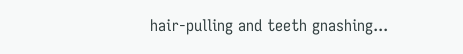hair-pulling and teeth gnashing...